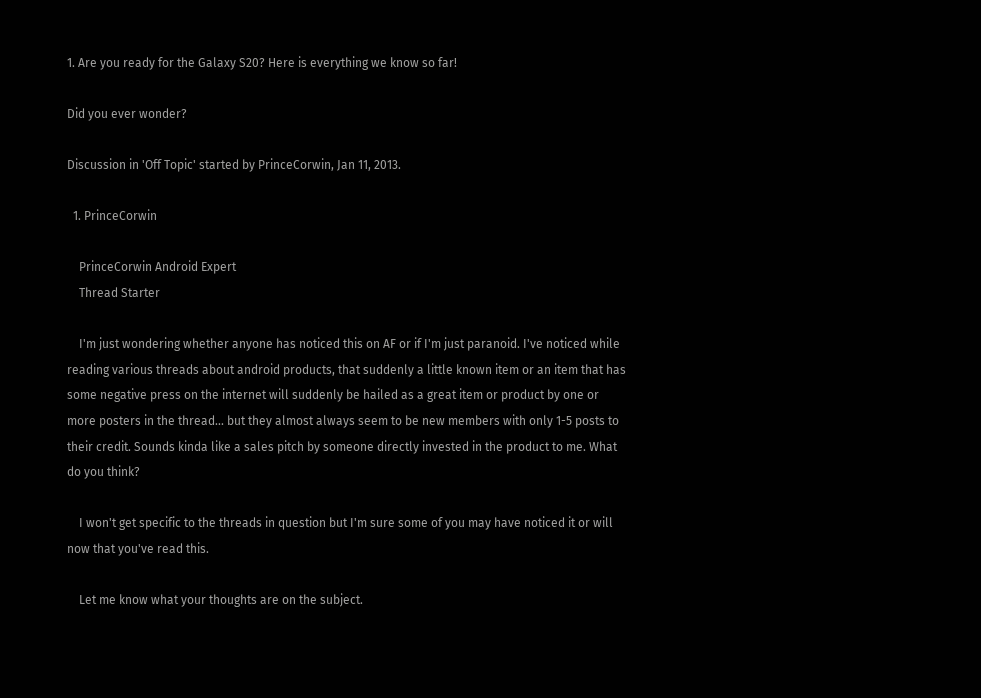1. Are you ready for the Galaxy S20? Here is everything we know so far!

Did you ever wonder?

Discussion in 'Off Topic' started by PrinceCorwin, Jan 11, 2013.

  1. PrinceCorwin

    PrinceCorwin Android Expert
    Thread Starter

    I'm just wondering whether anyone has noticed this on AF or if I'm just paranoid. I've noticed while reading various threads about android products, that suddenly a little known item or an item that has some negative press on the internet will suddenly be hailed as a great item or product by one or more posters in the thread... but they almost always seem to be new members with only 1-5 posts to their credit. Sounds kinda like a sales pitch by someone directly invested in the product to me. What do you think?

    I won't get specific to the threads in question but I'm sure some of you may have noticed it or will now that you've read this.

    Let me know what your thoughts are on the subject.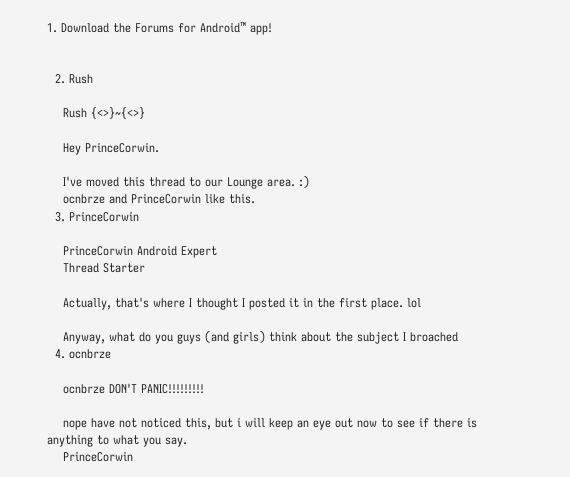1. Download the Forums for Android™ app!


  2. Rush

    Rush {<>}~{<>}

    Hey PrinceCorwin.

    I've moved this thread to our Lounge area. :)
    ocnbrze and PrinceCorwin like this.
  3. PrinceCorwin

    PrinceCorwin Android Expert
    Thread Starter

    Actually, that's where I thought I posted it in the first place. lol

    Anyway, what do you guys (and girls) think about the subject I broached
  4. ocnbrze

    ocnbrze DON'T PANIC!!!!!!!!!

    nope have not noticed this, but i will keep an eye out now to see if there is anything to what you say.
    PrinceCorwin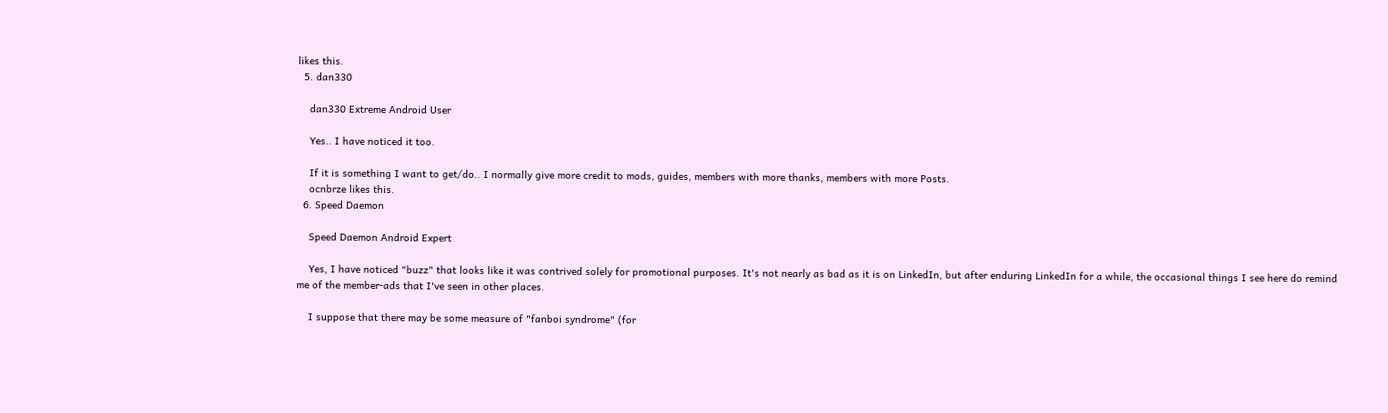likes this.
  5. dan330

    dan330 Extreme Android User

    Yes.. I have noticed it too.

    If it is something I want to get/do.. I normally give more credit to mods, guides, members with more thanks, members with more Posts.
    ocnbrze likes this.
  6. Speed Daemon

    Speed Daemon Android Expert

    Yes, I have noticed "buzz" that looks like it was contrived solely for promotional purposes. It's not nearly as bad as it is on LinkedIn, but after enduring LinkedIn for a while, the occasional things I see here do remind me of the member-ads that I've seen in other places.

    I suppose that there may be some measure of "fanboi syndrome" (for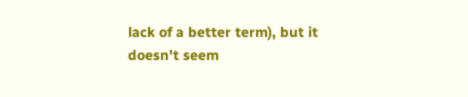lack of a better term), but it doesn't seem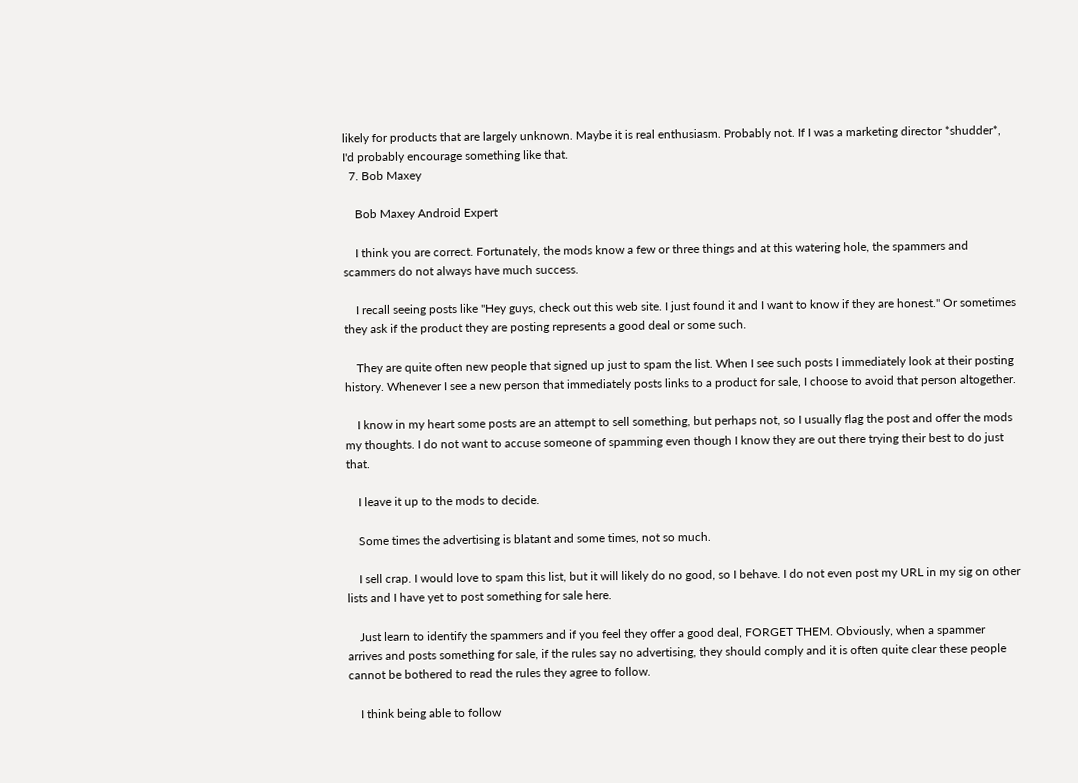likely for products that are largely unknown. Maybe it is real enthusiasm. Probably not. If I was a marketing director *shudder*, I'd probably encourage something like that.
  7. Bob Maxey

    Bob Maxey Android Expert

    I think you are correct. Fortunately, the mods know a few or three things and at this watering hole, the spammers and scammers do not always have much success.

    I recall seeing posts like "Hey guys, check out this web site. I just found it and I want to know if they are honest." Or sometimes they ask if the product they are posting represents a good deal or some such.

    They are quite often new people that signed up just to spam the list. When I see such posts I immediately look at their posting history. Whenever I see a new person that immediately posts links to a product for sale, I choose to avoid that person altogether.

    I know in my heart some posts are an attempt to sell something, but perhaps not, so I usually flag the post and offer the mods my thoughts. I do not want to accuse someone of spamming even though I know they are out there trying their best to do just that.

    I leave it up to the mods to decide.

    Some times the advertising is blatant and some times, not so much.

    I sell crap. I would love to spam this list, but it will likely do no good, so I behave. I do not even post my URL in my sig on other lists and I have yet to post something for sale here.

    Just learn to identify the spammers and if you feel they offer a good deal, FORGET THEM. Obviously, when a spammer arrives and posts something for sale, if the rules say no advertising, they should comply and it is often quite clear these people cannot be bothered to read the rules they agree to follow.

    I think being able to follow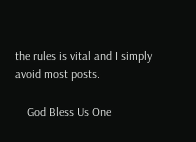the rules is vital and I simply avoid most posts.

    God Bless Us One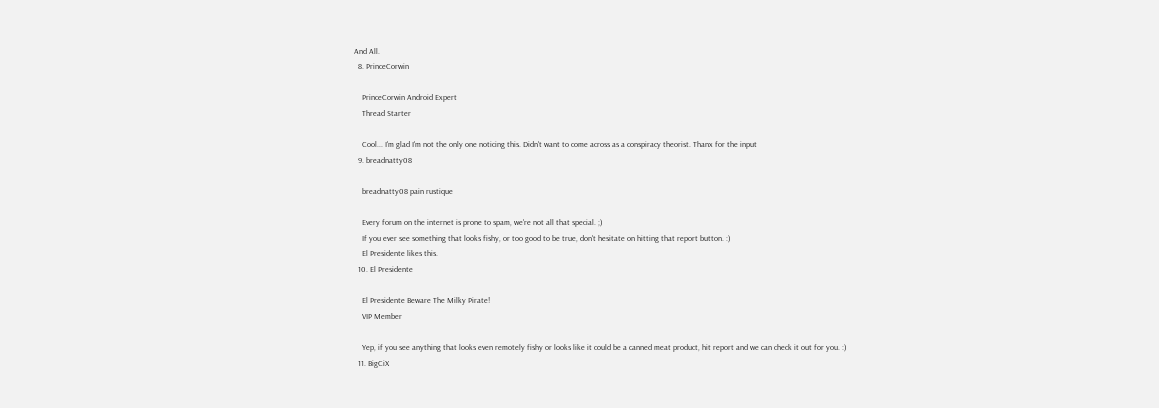And All.
  8. PrinceCorwin

    PrinceCorwin Android Expert
    Thread Starter

    Cool... I'm glad I'm not the only one noticing this. Didn't want to come across as a conspiracy theorist. Thanx for the input
  9. breadnatty08

    breadnatty08 pain rustique

    Every forum on the internet is prone to spam, we're not all that special. ;)
    If you ever see something that looks fishy, or too good to be true, don't hesitate on hitting that report button. :)
    El Presidente likes this.
  10. El Presidente

    El Presidente Beware The Milky Pirate!
    VIP Member

    Yep, if you see anything that looks even remotely fishy or looks like it could be a canned meat product, hit report and we can check it out for you. :)
  11. BigCiX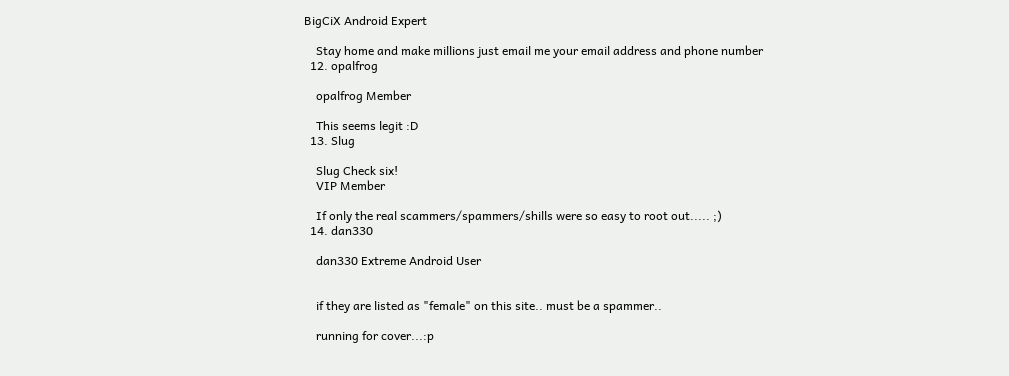BigCiX Android Expert

    Stay home and make millions just email me your email address and phone number
  12. opalfrog

    opalfrog Member

    This seems legit :D
  13. Slug

    Slug Check six!
    VIP Member

    If only the real scammers/spammers/shills were so easy to root out..... ;)
  14. dan330

    dan330 Extreme Android User


    if they are listed as "female" on this site.. must be a spammer..

    running for cover...:p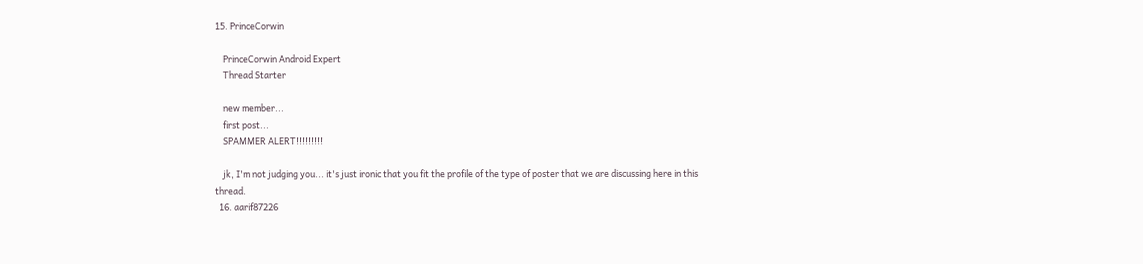15. PrinceCorwin

    PrinceCorwin Android Expert
    Thread Starter

    new member...
    first post...
    SPAMMER ALERT!!!!!!!!!

    jk, I'm not judging you... it's just ironic that you fit the profile of the type of poster that we are discussing here in this thread.
  16. aarif87226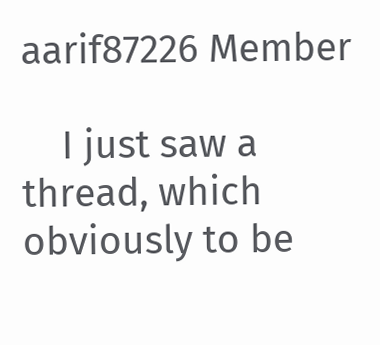aarif87226 Member

    I just saw a thread, which obviously to be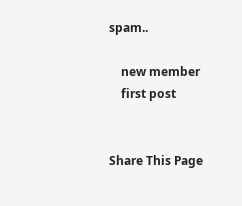spam..

    new member
    first post


Share This Page